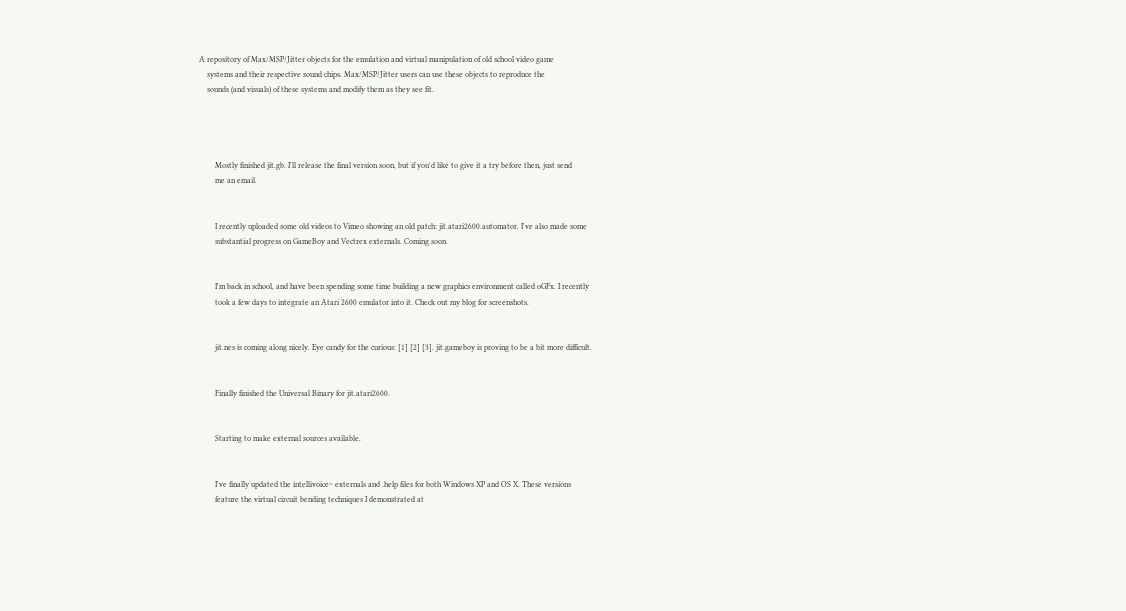A repository of Max/MSP/Jitter objects for the emulation and virtual manipulation of old school video game
    systems and their respective sound chips. Max/MSP/Jitter users can use these objects to reproduce the
    sounds (and visuals) of these systems and modify them as they see fit.




        Mostly finished jit.gb. I'll release the final version soon, but if you'd like to give it a try before then, just send
        me an email.


        I recently uploaded some old videos to Vimeo showing an old patch: jit.atari2600.automator. I've also made some
        substantial progress on GameBoy and Vectrex externals. Coming soon.


        I'm back in school, and have been spending some time building a new graphics environment called oGFx. I recently
        took a few days to integrate an Atari 2600 emulator into it. Check out my blog for screenshots.


        jit.nes is coming along nicely. Eye candy for the curious: [1] [2] [3]. jit.gameboy is proving to be a bit more difficult.


        Finally finished the Universal Binary for jit.atari2600.


        Starting to make external sources available.


        I've finally updated the intellivoice~ externals and .help files for both Windows XP and OS X. These versions
        feature the virtual circuit bending techniques I demonstrated at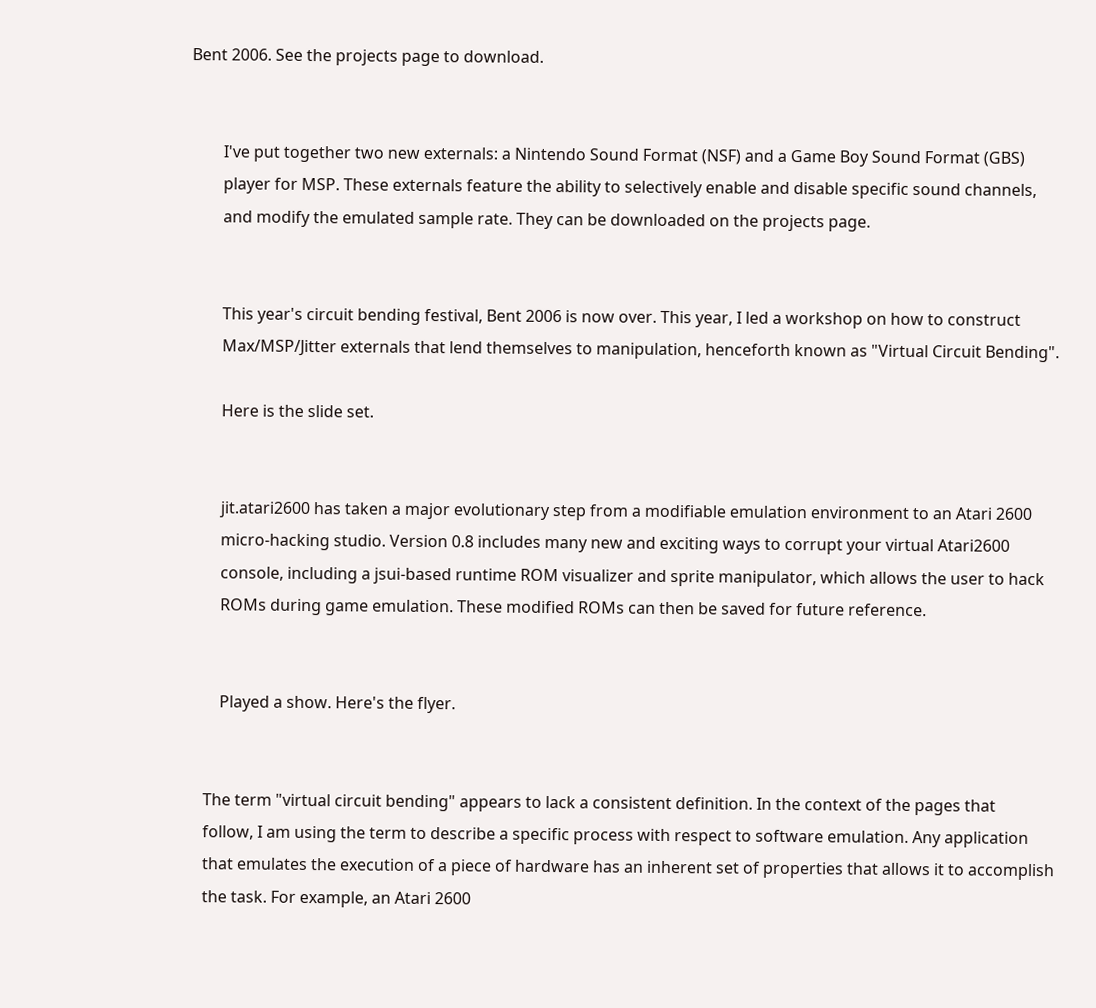Bent 2006. See the projects page to download.


        I've put together two new externals: a Nintendo Sound Format (NSF) and a Game Boy Sound Format (GBS)
        player for MSP. These externals feature the ability to selectively enable and disable specific sound channels,
        and modify the emulated sample rate. They can be downloaded on the projects page.


        This year's circuit bending festival, Bent 2006 is now over. This year, I led a workshop on how to construct
        Max/MSP/Jitter externals that lend themselves to manipulation, henceforth known as "Virtual Circuit Bending".

        Here is the slide set.


        jit.atari2600 has taken a major evolutionary step from a modifiable emulation environment to an Atari 2600
        micro-hacking studio. Version 0.8 includes many new and exciting ways to corrupt your virtual Atari2600
        console, including a jsui-based runtime ROM visualizer and sprite manipulator, which allows the user to hack
        ROMs during game emulation. These modified ROMs can then be saved for future reference.


        Played a show. Here's the flyer.


    The term "virtual circuit bending" appears to lack a consistent definition. In the context of the pages that
    follow, I am using the term to describe a specific process with respect to software emulation. Any application
    that emulates the execution of a piece of hardware has an inherent set of properties that allows it to accomplish
    the task. For example, an Atari 2600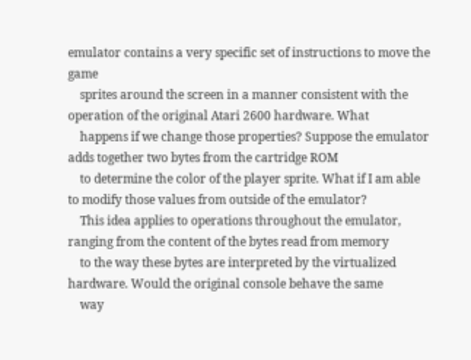emulator contains a very specific set of instructions to move the game
    sprites around the screen in a manner consistent with the operation of the original Atari 2600 hardware. What
    happens if we change those properties? Suppose the emulator adds together two bytes from the cartridge ROM
    to determine the color of the player sprite. What if I am able to modify those values from outside of the emulator?
    This idea applies to operations throughout the emulator, ranging from the content of the bytes read from memory
    to the way these bytes are interpreted by the virtualized hardware. Would the original console behave the same
    way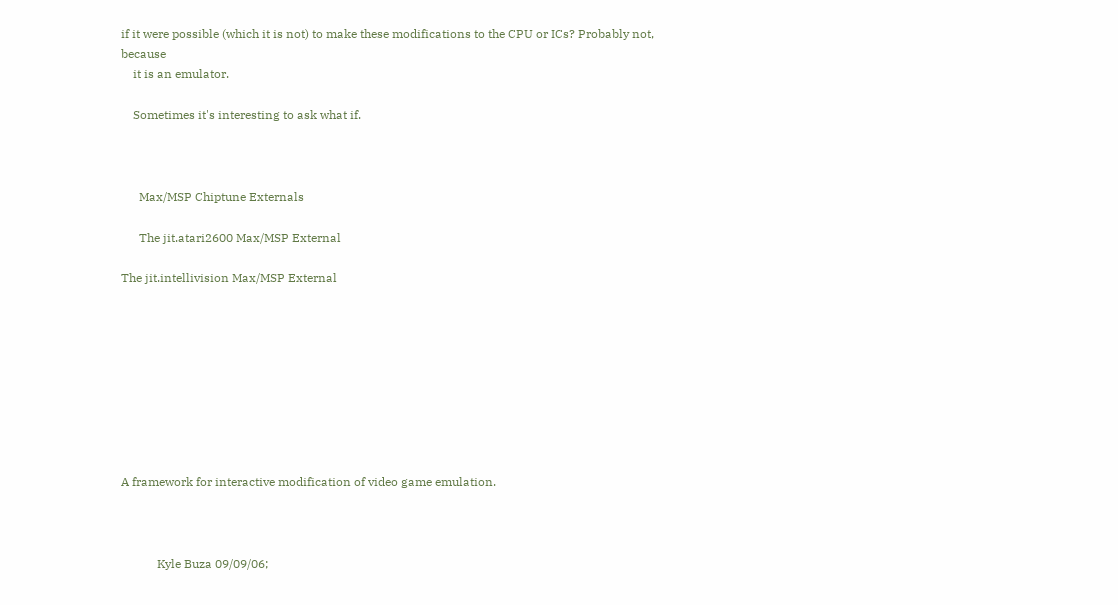if it were possible (which it is not) to make these modifications to the CPU or ICs? Probably not, because
    it is an emulator.

    Sometimes it's interesting to ask what if.



      Max/MSP Chiptune Externals

      The jit.atari2600 Max/MSP External

The jit.intellivision Max/MSP External









A framework for interactive modification of video game emulation.



            Kyle Buza 09/09/06;